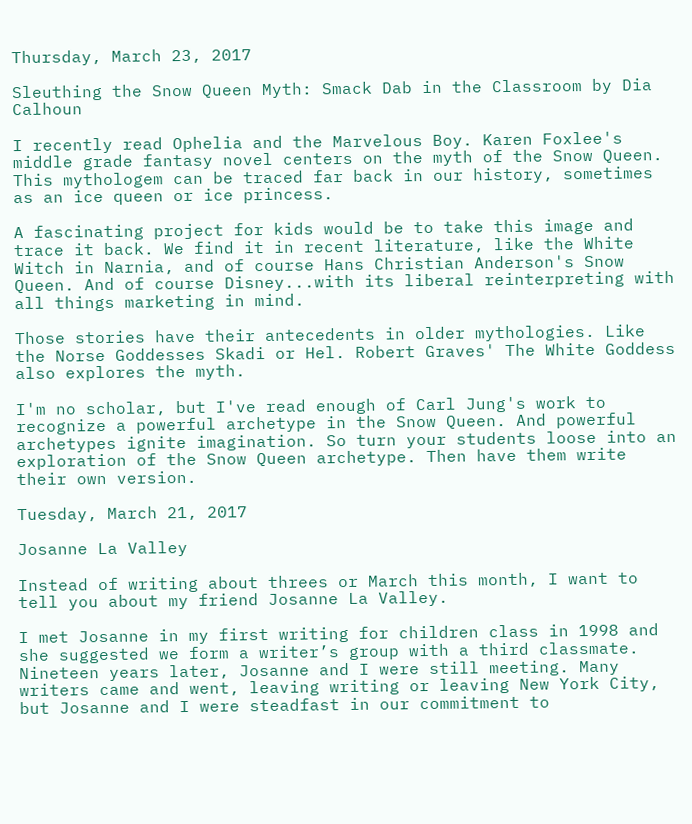Thursday, March 23, 2017

Sleuthing the Snow Queen Myth: Smack Dab in the Classroom by Dia Calhoun

I recently read Ophelia and the Marvelous Boy. Karen Foxlee's middle grade fantasy novel centers on the myth of the Snow Queen. This mythologem can be traced far back in our history, sometimes as an ice queen or ice princess.

A fascinating project for kids would be to take this image and trace it back. We find it in recent literature, like the White Witch in Narnia, and of course Hans Christian Anderson's Snow Queen. And of course Disney...with its liberal reinterpreting with all things marketing in mind.

Those stories have their antecedents in older mythologies. Like the Norse Goddesses Skadi or Hel. Robert Graves' The White Goddess also explores the myth.

I'm no scholar, but I've read enough of Carl Jung's work to recognize a powerful archetype in the Snow Queen. And powerful archetypes ignite imagination. So turn your students loose into an exploration of the Snow Queen archetype. Then have them write their own version.

Tuesday, March 21, 2017

Josanne La Valley

Instead of writing about threes or March this month, I want to tell you about my friend Josanne La Valley.

I met Josanne in my first writing for children class in 1998 and she suggested we form a writer’s group with a third classmate. Nineteen years later, Josanne and I were still meeting. Many writers came and went, leaving writing or leaving New York City, but Josanne and I were steadfast in our commitment to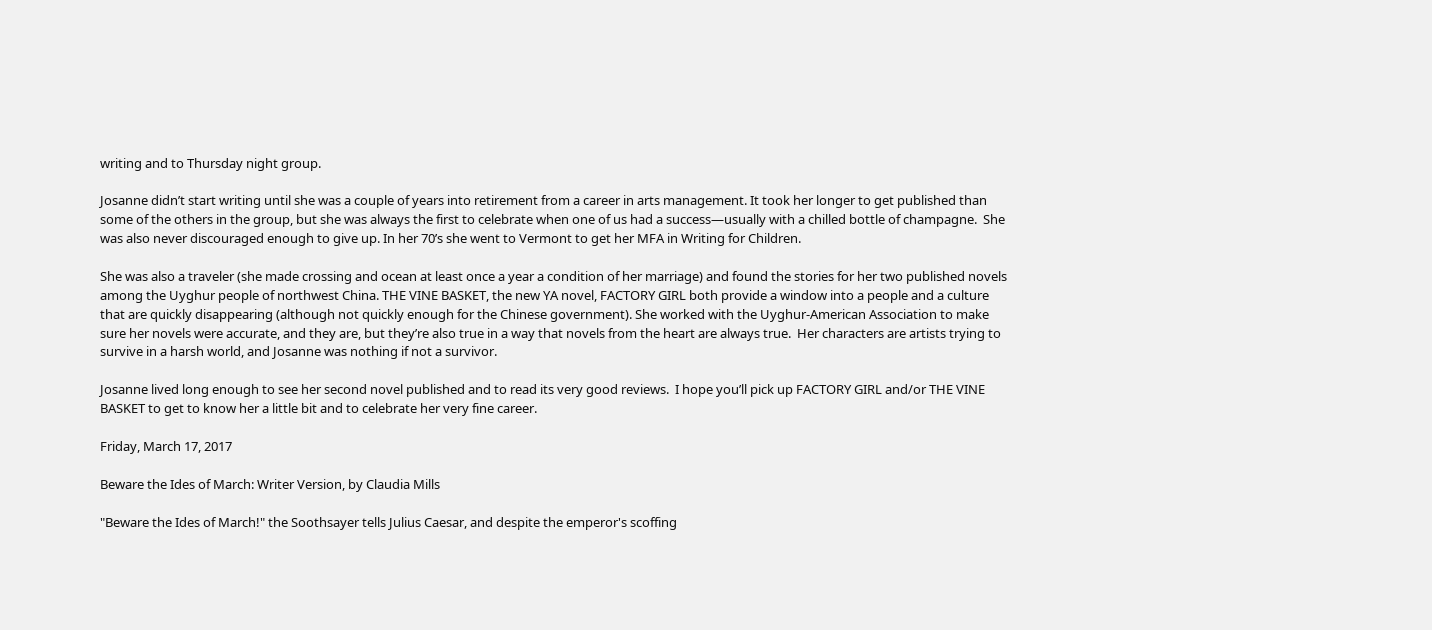writing and to Thursday night group.

Josanne didn’t start writing until she was a couple of years into retirement from a career in arts management. It took her longer to get published than some of the others in the group, but she was always the first to celebrate when one of us had a success—usually with a chilled bottle of champagne.  She was also never discouraged enough to give up. In her 70’s she went to Vermont to get her MFA in Writing for Children.

She was also a traveler (she made crossing and ocean at least once a year a condition of her marriage) and found the stories for her two published novels among the Uyghur people of northwest China. THE VINE BASKET, the new YA novel, FACTORY GIRL both provide a window into a people and a culture that are quickly disappearing (although not quickly enough for the Chinese government). She worked with the Uyghur-American Association to make sure her novels were accurate, and they are, but they’re also true in a way that novels from the heart are always true.  Her characters are artists trying to survive in a harsh world, and Josanne was nothing if not a survivor.

Josanne lived long enough to see her second novel published and to read its very good reviews.  I hope you’ll pick up FACTORY GIRL and/or THE VINE BASKET to get to know her a little bit and to celebrate her very fine career.

Friday, March 17, 2017

Beware the Ides of March: Writer Version, by Claudia Mills

"Beware the Ides of March!" the Soothsayer tells Julius Caesar, and despite the emperor's scoffing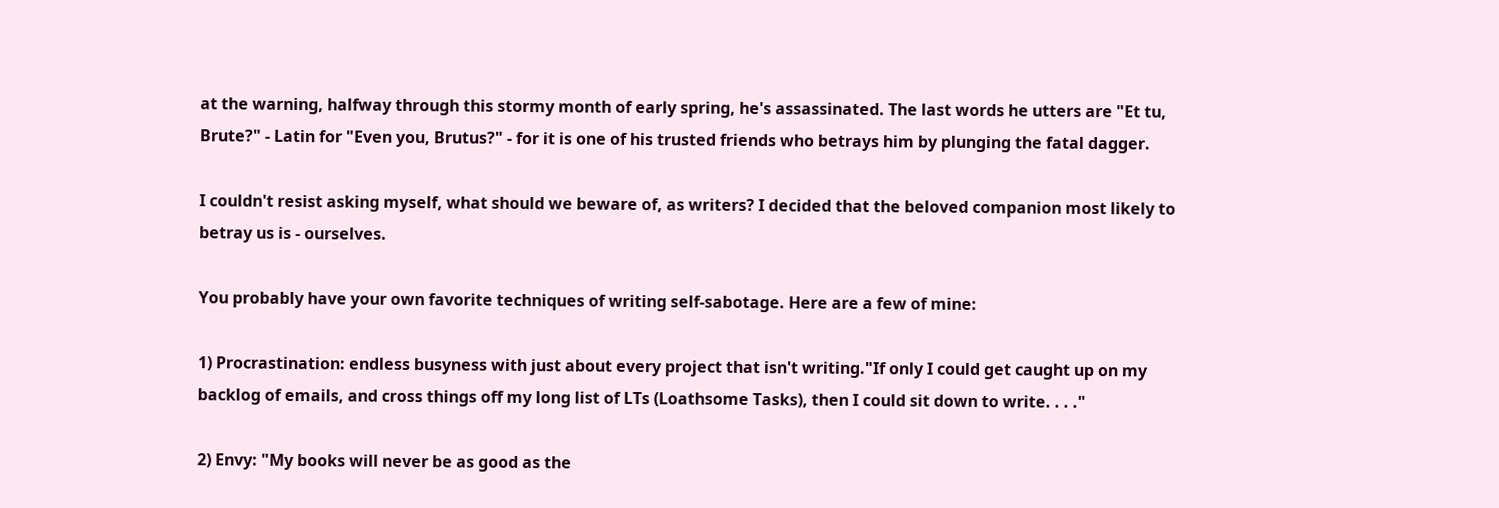at the warning, halfway through this stormy month of early spring, he's assassinated. The last words he utters are "Et tu, Brute?" - Latin for "Even you, Brutus?" - for it is one of his trusted friends who betrays him by plunging the fatal dagger.

I couldn't resist asking myself, what should we beware of, as writers? I decided that the beloved companion most likely to betray us is - ourselves.

You probably have your own favorite techniques of writing self-sabotage. Here are a few of mine:

1) Procrastination: endless busyness with just about every project that isn't writing."If only I could get caught up on my backlog of emails, and cross things off my long list of LTs (Loathsome Tasks), then I could sit down to write. . . ."

2) Envy: "My books will never be as good as the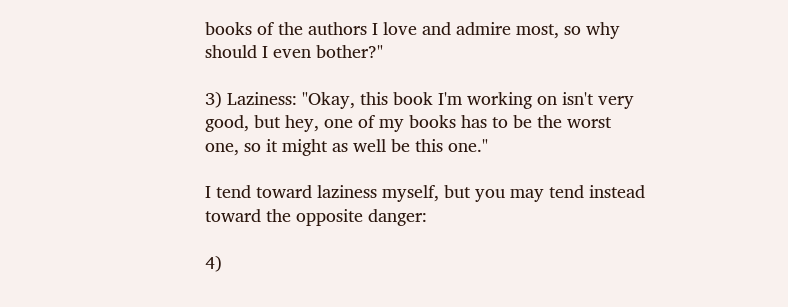books of the authors I love and admire most, so why should I even bother?"

3) Laziness: "Okay, this book I'm working on isn't very good, but hey, one of my books has to be the worst one, so it might as well be this one."

I tend toward laziness myself, but you may tend instead toward the opposite danger:

4)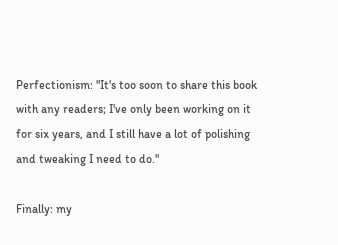Perfectionism: "It's too soon to share this book with any readers; I've only been working on it for six years, and I still have a lot of polishing and tweaking I need to do."

Finally: my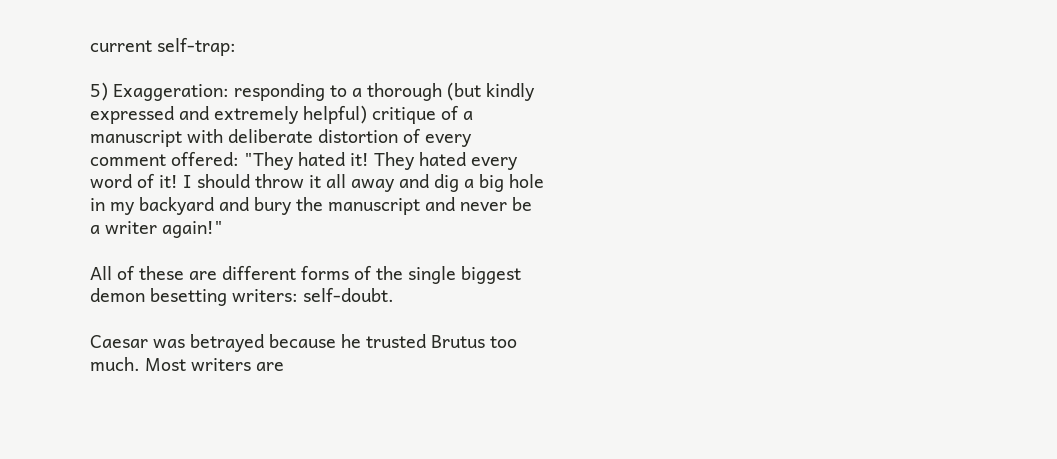current self-trap:

5) Exaggeration: responding to a thorough (but kindly expressed and extremely helpful) critique of a manuscript with deliberate distortion of every comment offered: "They hated it! They hated every word of it! I should throw it all away and dig a big hole in my backyard and bury the manuscript and never be a writer again!"

All of these are different forms of the single biggest demon besetting writers: self-doubt.

Caesar was betrayed because he trusted Brutus too much. Most writers are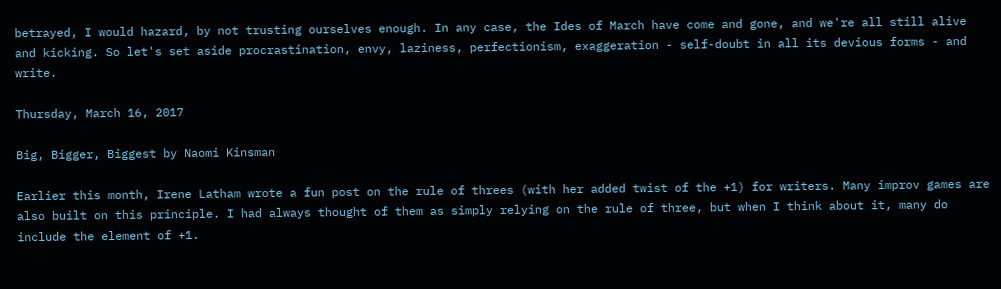betrayed, I would hazard, by not trusting ourselves enough. In any case, the Ides of March have come and gone, and we're all still alive and kicking. So let's set aside procrastination, envy, laziness, perfectionism, exaggeration - self-doubt in all its devious forms - and write.

Thursday, March 16, 2017

Big, Bigger, Biggest by Naomi Kinsman

Earlier this month, Irene Latham wrote a fun post on the rule of threes (with her added twist of the +1) for writers. Many improv games are also built on this principle. I had always thought of them as simply relying on the rule of three, but when I think about it, many do include the element of +1.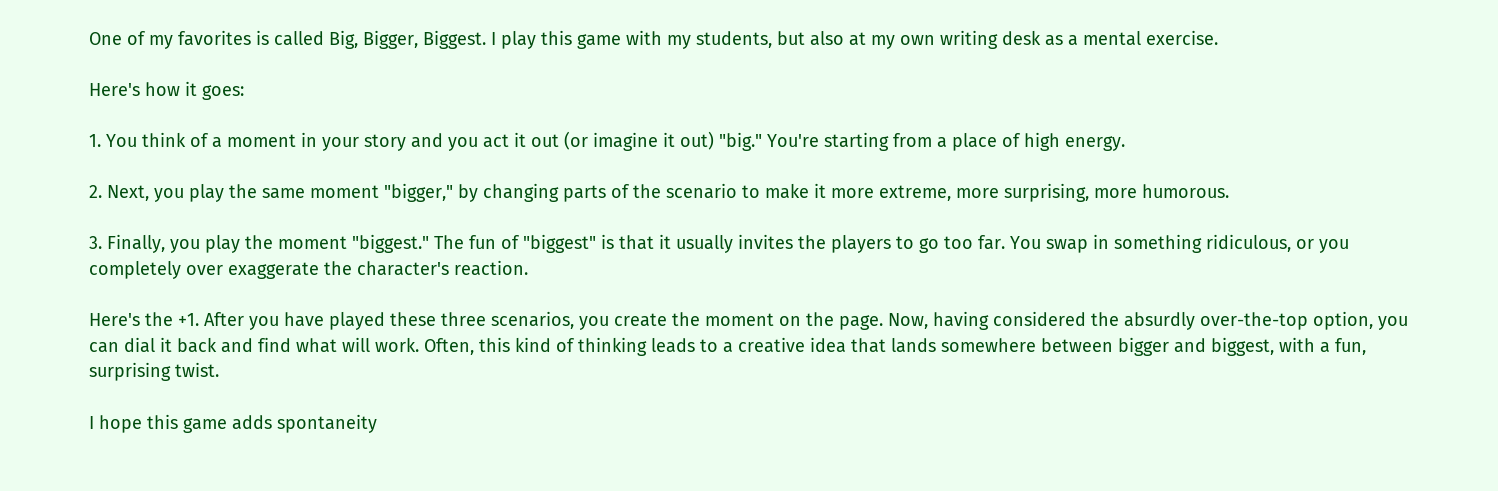One of my favorites is called Big, Bigger, Biggest. I play this game with my students, but also at my own writing desk as a mental exercise.

Here's how it goes:

1. You think of a moment in your story and you act it out (or imagine it out) "big." You're starting from a place of high energy.

2. Next, you play the same moment "bigger," by changing parts of the scenario to make it more extreme, more surprising, more humorous.

3. Finally, you play the moment "biggest." The fun of "biggest" is that it usually invites the players to go too far. You swap in something ridiculous, or you completely over exaggerate the character's reaction.

Here's the +1. After you have played these three scenarios, you create the moment on the page. Now, having considered the absurdly over-the-top option, you can dial it back and find what will work. Often, this kind of thinking leads to a creative idea that lands somewhere between bigger and biggest, with a fun, surprising twist.

I hope this game adds spontaneity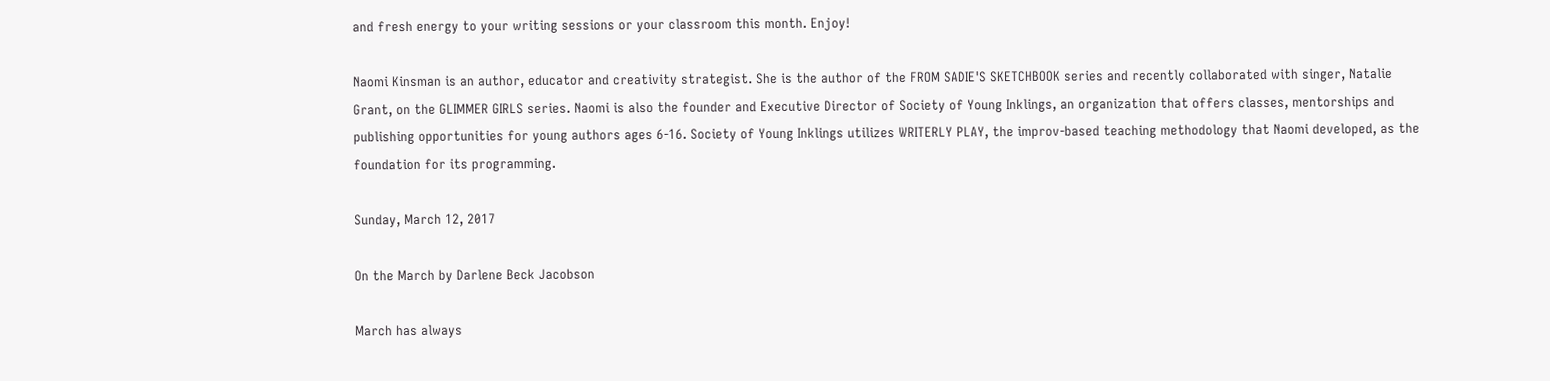and fresh energy to your writing sessions or your classroom this month. Enjoy!

Naomi Kinsman is an author, educator and creativity strategist. She is the author of the FROM SADIE'S SKETCHBOOK series and recently collaborated with singer, Natalie Grant, on the GLIMMER GIRLS series. Naomi is also the founder and Executive Director of Society of Young Inklings, an organization that offers classes, mentorships and publishing opportunities for young authors ages 6-16. Society of Young Inklings utilizes WRITERLY PLAY, the improv-based teaching methodology that Naomi developed, as the foundation for its programming.

Sunday, March 12, 2017

On the March by Darlene Beck Jacobson

March has always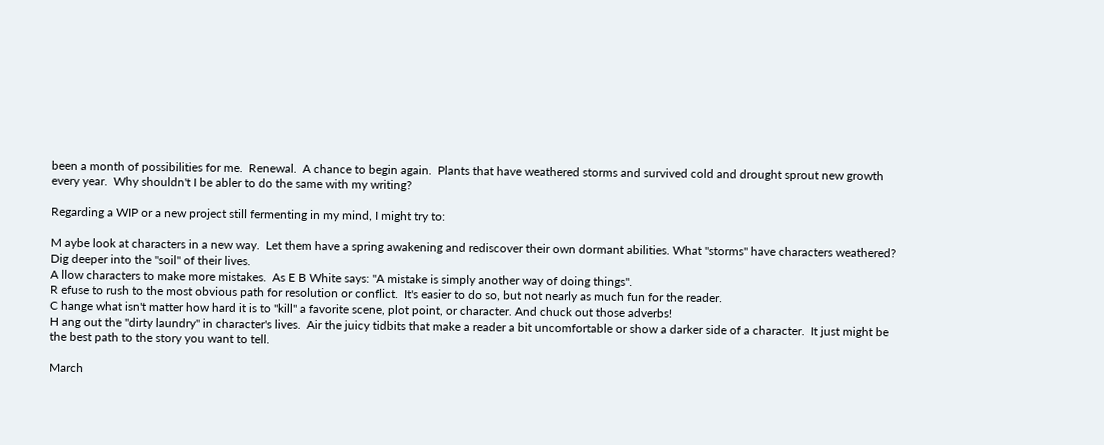been a month of possibilities for me.  Renewal.  A chance to begin again.  Plants that have weathered storms and survived cold and drought sprout new growth every year.  Why shouldn't I be abler to do the same with my writing?

Regarding a WIP or a new project still fermenting in my mind, I might try to:

M aybe look at characters in a new way.  Let them have a spring awakening and rediscover their own dormant abilities. What "storms" have characters weathered?  Dig deeper into the "soil" of their lives.
A llow characters to make more mistakes.  As E B White says: "A mistake is simply another way of doing things".
R efuse to rush to the most obvious path for resolution or conflict.  It's easier to do so, but not nearly as much fun for the reader.
C hange what isn't matter how hard it is to "kill" a favorite scene, plot point, or character. And chuck out those adverbs!
H ang out the "dirty laundry" in character's lives.  Air the juicy tidbits that make a reader a bit uncomfortable or show a darker side of a character.  It just might be the best path to the story you want to tell.

March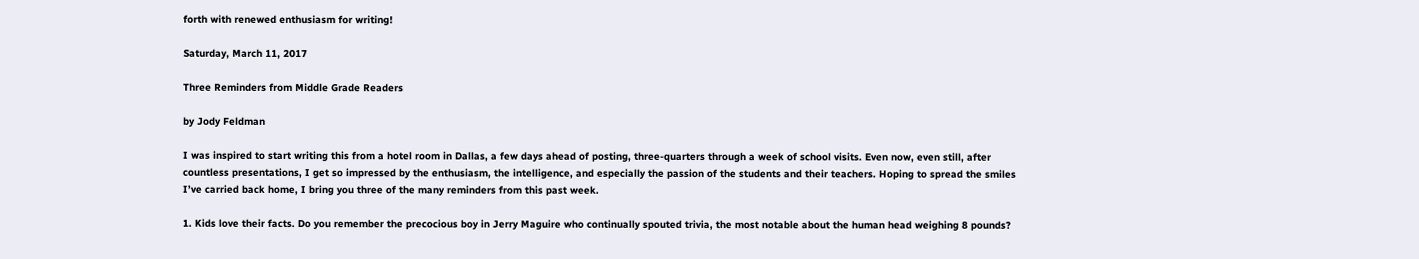forth with renewed enthusiasm for writing!

Saturday, March 11, 2017

Three Reminders from Middle Grade Readers

by Jody Feldman

I was inspired to start writing this from a hotel room in Dallas, a few days ahead of posting, three-quarters through a week of school visits. Even now, even still, after countless presentations, I get so impressed by the enthusiasm, the intelligence, and especially the passion of the students and their teachers. Hoping to spread the smiles I’ve carried back home, I bring you three of the many reminders from this past week.

1. Kids love their facts. Do you remember the precocious boy in Jerry Maguire who continually spouted trivia, the most notable about the human head weighing 8 pounds?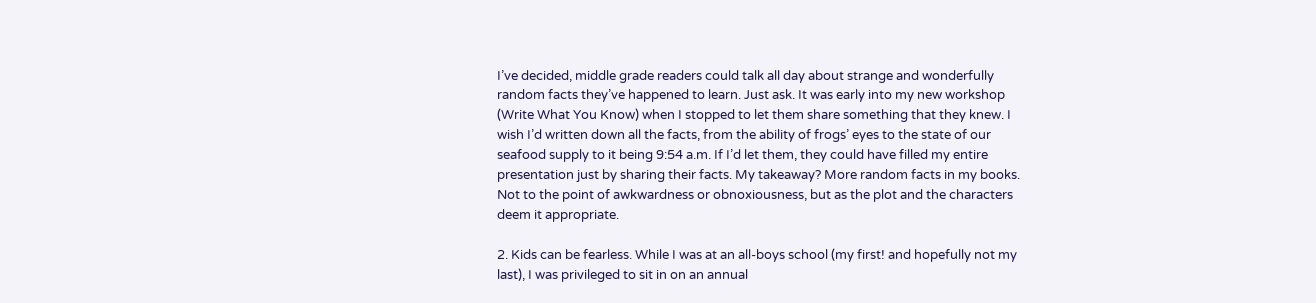I’ve decided, middle grade readers could talk all day about strange and wonderfully random facts they’ve happened to learn. Just ask. It was early into my new workshop (Write What You Know) when I stopped to let them share something that they knew. I wish I’d written down all the facts, from the ability of frogs’ eyes to the state of our seafood supply to it being 9:54 a.m. If I’d let them, they could have filled my entire presentation just by sharing their facts. My takeaway? More random facts in my books. Not to the point of awkwardness or obnoxiousness, but as the plot and the characters deem it appropriate.

2. Kids can be fearless. While I was at an all-boys school (my first! and hopefully not my last), I was privileged to sit in on an annual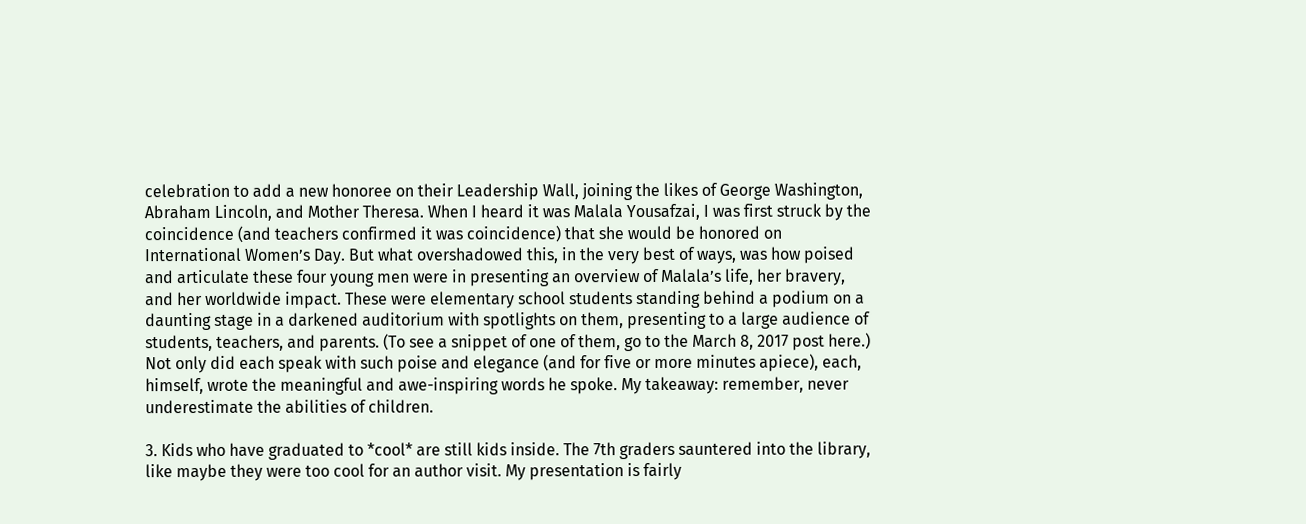celebration to add a new honoree on their Leadership Wall, joining the likes of George Washington, Abraham Lincoln, and Mother Theresa. When I heard it was Malala Yousafzai, I was first struck by the coincidence (and teachers confirmed it was coincidence) that she would be honored on International Women’s Day. But what overshadowed this, in the very best of ways, was how poised and articulate these four young men were in presenting an overview of Malala’s life, her bravery, and her worldwide impact. These were elementary school students standing behind a podium on a daunting stage in a darkened auditorium with spotlights on them, presenting to a large audience of students, teachers, and parents. (To see a snippet of one of them, go to the March 8, 2017 post here.) Not only did each speak with such poise and elegance (and for five or more minutes apiece), each, himself, wrote the meaningful and awe-inspiring words he spoke. My takeaway: remember, never underestimate the abilities of children.

3. Kids who have graduated to *cool* are still kids inside. The 7th graders sauntered into the library, like maybe they were too cool for an author visit. My presentation is fairly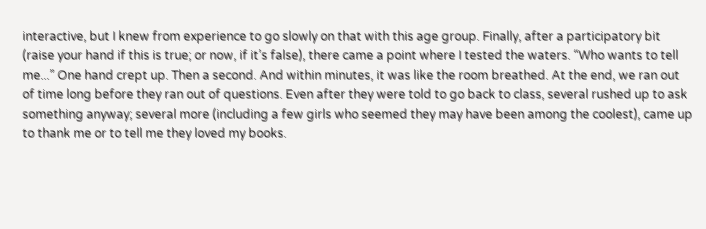interactive, but I knew from experience to go slowly on that with this age group. Finally, after a participatory bit (raise your hand if this is true; or now, if it’s false), there came a point where I tested the waters. “Who wants to tell me...” One hand crept up. Then a second. And within minutes, it was like the room breathed. At the end, we ran out of time long before they ran out of questions. Even after they were told to go back to class, several rushed up to ask something anyway; several more (including a few girls who seemed they may have been among the coolest), came up to thank me or to tell me they loved my books.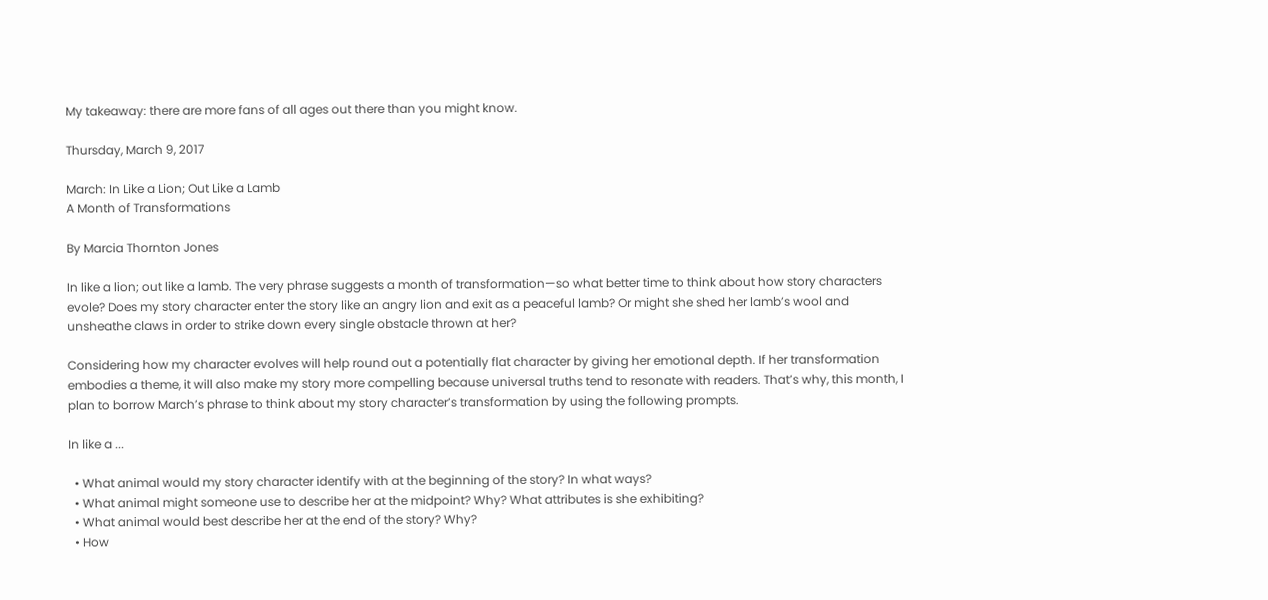My takeaway: there are more fans of all ages out there than you might know.

Thursday, March 9, 2017

March: In Like a Lion; Out Like a Lamb
A Month of Transformations

By Marcia Thornton Jones

In like a lion; out like a lamb. The very phrase suggests a month of transformation—so what better time to think about how story characters evole? Does my story character enter the story like an angry lion and exit as a peaceful lamb? Or might she shed her lamb’s wool and unsheathe claws in order to strike down every single obstacle thrown at her?

Considering how my character evolves will help round out a potentially flat character by giving her emotional depth. If her transformation embodies a theme, it will also make my story more compelling because universal truths tend to resonate with readers. That’s why, this month, I plan to borrow March’s phrase to think about my story character’s transformation by using the following prompts.

In like a ...

  • What animal would my story character identify with at the beginning of the story? In what ways?
  • What animal might someone use to describe her at the midpoint? Why? What attributes is she exhibiting?
  • What animal would best describe her at the end of the story? Why?
  • How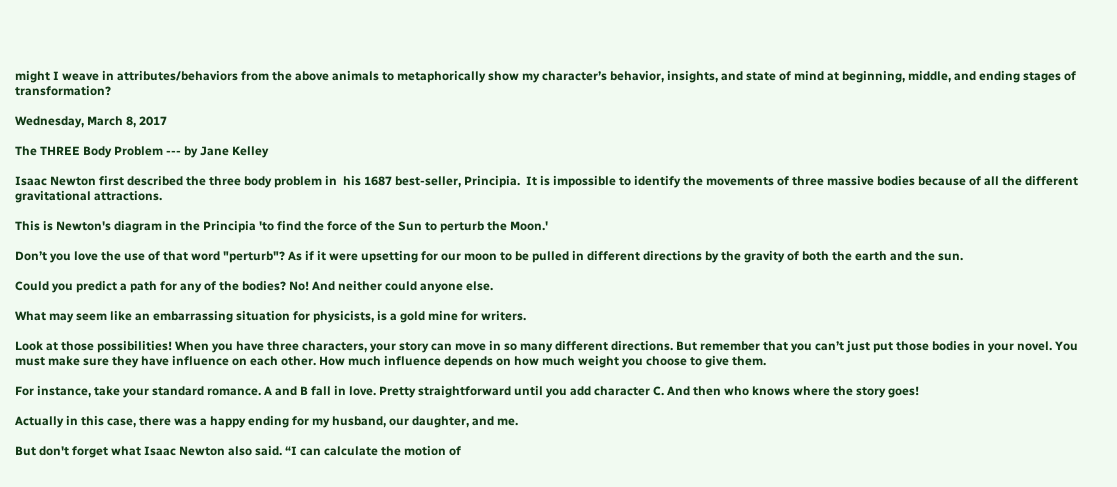might I weave in attributes/behaviors from the above animals to metaphorically show my character’s behavior, insights, and state of mind at beginning, middle, and ending stages of transformation?

Wednesday, March 8, 2017

The THREE Body Problem --- by Jane Kelley

Isaac Newton first described the three body problem in  his 1687 best-seller, Principia.  It is impossible to identify the movements of three massive bodies because of all the different gravitational attractions.

This is Newton's diagram in the Principia 'to find the force of the Sun to perturb the Moon.'

Don’t you love the use of that word "perturb"? As if it were upsetting for our moon to be pulled in different directions by the gravity of both the earth and the sun.

Could you predict a path for any of the bodies? No! And neither could anyone else.

What may seem like an embarrassing situation for physicists, is a gold mine for writers.

Look at those possibilities! When you have three characters, your story can move in so many different directions. But remember that you can’t just put those bodies in your novel. You must make sure they have influence on each other. How much influence depends on how much weight you choose to give them.

For instance, take your standard romance. A and B fall in love. Pretty straightforward until you add character C. And then who knows where the story goes!

Actually in this case, there was a happy ending for my husband, our daughter, and me.

But don't forget what Isaac Newton also said. “I can calculate the motion of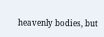heavenly bodies, but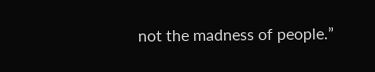not the madness of people.”